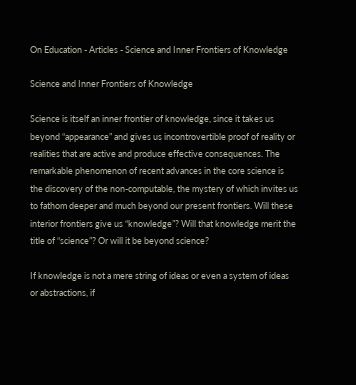On Education - Articles - Science and Inner Frontiers of Knowledge

Science and Inner Frontiers of Knowledge

Science is itself an inner frontier of knowledge, since it takes us beyond “appearance” and gives us incontrovertible proof of reality or realities that are active and produce effective consequences. The remarkable phenomenon of recent advances in the core science is the discovery of the non-computable, the mystery of which invites us to fathom deeper and much beyond our present frontiers. Will these interior frontiers give us “knowledge”? Will that knowledge merit the title of “science”? Or will it be beyond science?

If knowledge is not a mere string of ideas or even a system of ideas or abstractions, if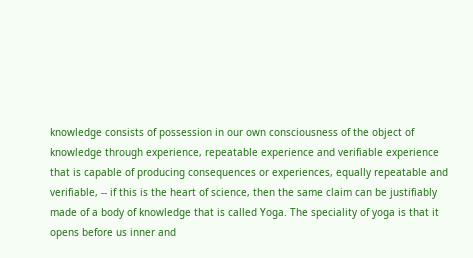knowledge consists of possession in our own consciousness of the object of knowledge through experience, repeatable experience and verifiable experience that is capable of producing consequences or experiences, equally repeatable and verifiable, -- if this is the heart of science, then the same claim can be justifiably made of a body of knowledge that is called Yoga. The speciality of yoga is that it opens before us inner and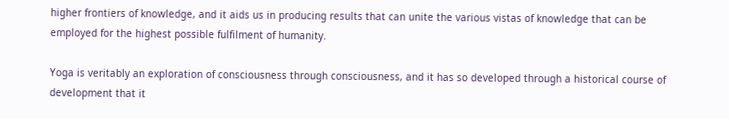higher frontiers of knowledge, and it aids us in producing results that can unite the various vistas of knowledge that can be employed for the highest possible fulfilment of humanity.

Yoga is veritably an exploration of consciousness through consciousness, and it has so developed through a historical course of development that it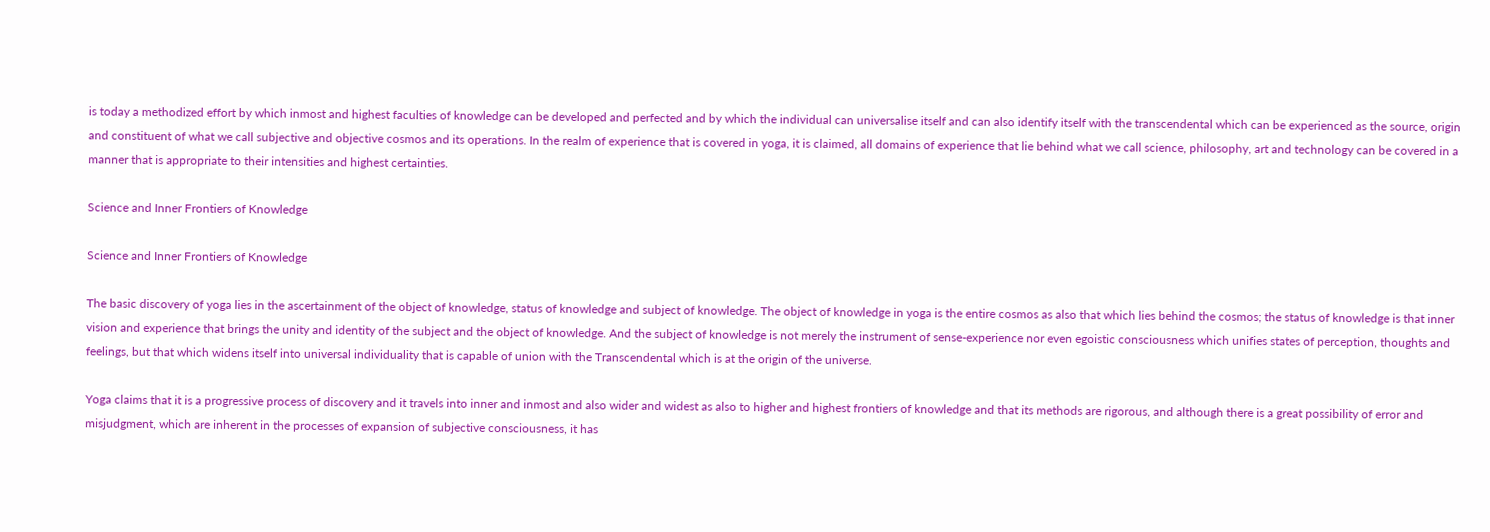is today a methodized effort by which inmost and highest faculties of knowledge can be developed and perfected and by which the individual can universalise itself and can also identify itself with the transcendental which can be experienced as the source, origin and constituent of what we call subjective and objective cosmos and its operations. In the realm of experience that is covered in yoga, it is claimed, all domains of experience that lie behind what we call science, philosophy, art and technology can be covered in a manner that is appropriate to their intensities and highest certainties.

Science and Inner Frontiers of Knowledge

Science and Inner Frontiers of Knowledge

The basic discovery of yoga lies in the ascertainment of the object of knowledge, status of knowledge and subject of knowledge. The object of knowledge in yoga is the entire cosmos as also that which lies behind the cosmos; the status of knowledge is that inner vision and experience that brings the unity and identity of the subject and the object of knowledge. And the subject of knowledge is not merely the instrument of sense-experience nor even egoistic consciousness which unifies states of perception, thoughts and feelings, but that which widens itself into universal individuality that is capable of union with the Transcendental which is at the origin of the universe.

Yoga claims that it is a progressive process of discovery and it travels into inner and inmost and also wider and widest as also to higher and highest frontiers of knowledge and that its methods are rigorous, and although there is a great possibility of error and misjudgment, which are inherent in the processes of expansion of subjective consciousness, it has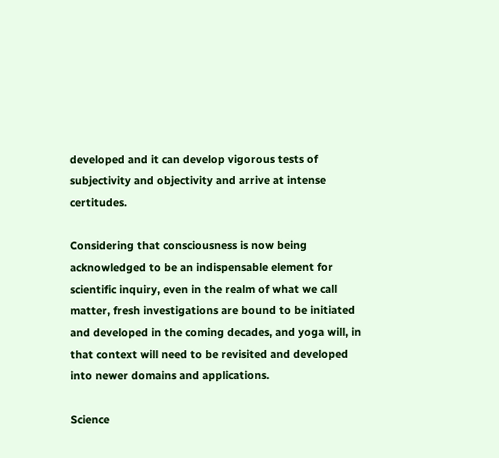developed and it can develop vigorous tests of subjectivity and objectivity and arrive at intense certitudes.

Considering that consciousness is now being acknowledged to be an indispensable element for scientific inquiry, even in the realm of what we call matter, fresh investigations are bound to be initiated and developed in the coming decades, and yoga will, in that context will need to be revisited and developed into newer domains and applications.

Science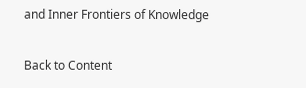and Inner Frontiers of Knowledge

Back to Content